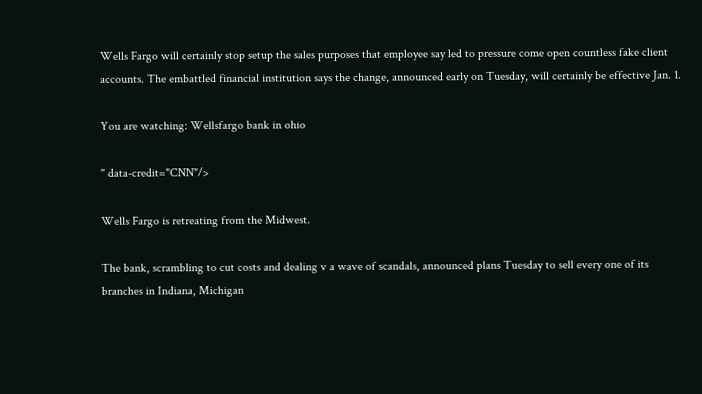Wells Fargo will certainly stop setup the sales purposes that employee say led to pressure come open countless fake client accounts. The embattled financial institution says the change, announced early on Tuesday, will certainly be effective Jan. 1.

You are watching: Wellsfargo bank in ohio

" data-credit="CNN"/>

Wells Fargo is retreating from the Midwest.

The bank, scrambling to cut costs and dealing v a wave of scandals, announced plans Tuesday to sell every one of its branches in Indiana, Michigan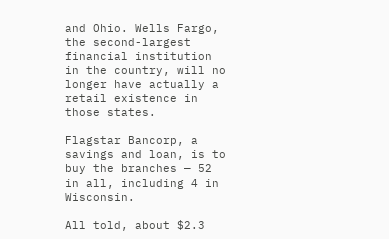and Ohio. Wells Fargo, the second-largest financial institution in the country, will no longer have actually a retail existence in those states.

Flagstar Bancorp, a savings and loan, is to buy the branches — 52 in all, including 4 in Wisconsin.

All told, about $2.3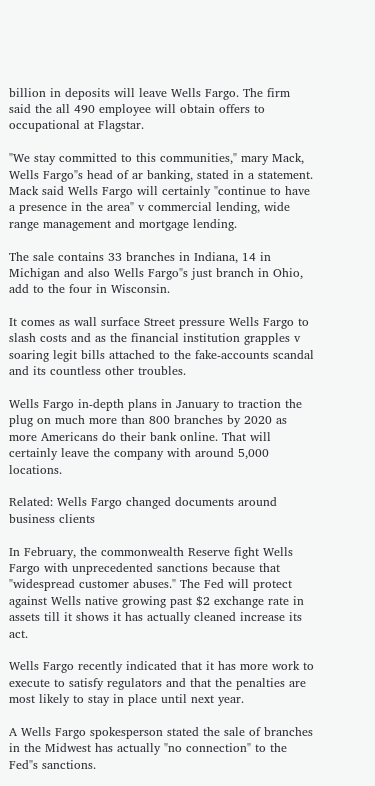billion in deposits will leave Wells Fargo. The firm said the all 490 employee will obtain offers to occupational at Flagstar.

"We stay committed to this communities," mary Mack, Wells Fargo"s head of ar banking, stated in a statement. Mack said Wells Fargo will certainly "continue to have a presence in the area" v commercial lending, wide range management and mortgage lending.

The sale contains 33 branches in Indiana, 14 in Michigan and also Wells Fargo"s just branch in Ohio, add to the four in Wisconsin.

It comes as wall surface Street pressure Wells Fargo to slash costs and as the financial institution grapples v soaring legit bills attached to the fake-accounts scandal and its countless other troubles.

Wells Fargo in-depth plans in January to traction the plug on much more than 800 branches by 2020 as more Americans do their bank online. That will certainly leave the company with around 5,000 locations.

Related: Wells Fargo changed documents around business clients

In February, the commonwealth Reserve fight Wells Fargo with unprecedented sanctions because that "widespread customer abuses." The Fed will protect against Wells native growing past $2 exchange rate in assets till it shows it has actually cleaned increase its act.

Wells Fargo recently indicated that it has more work to execute to satisfy regulators and that the penalties are most likely to stay in place until next year.

A Wells Fargo spokesperson stated the sale of branches in the Midwest has actually "no connection" to the Fed"s sanctions.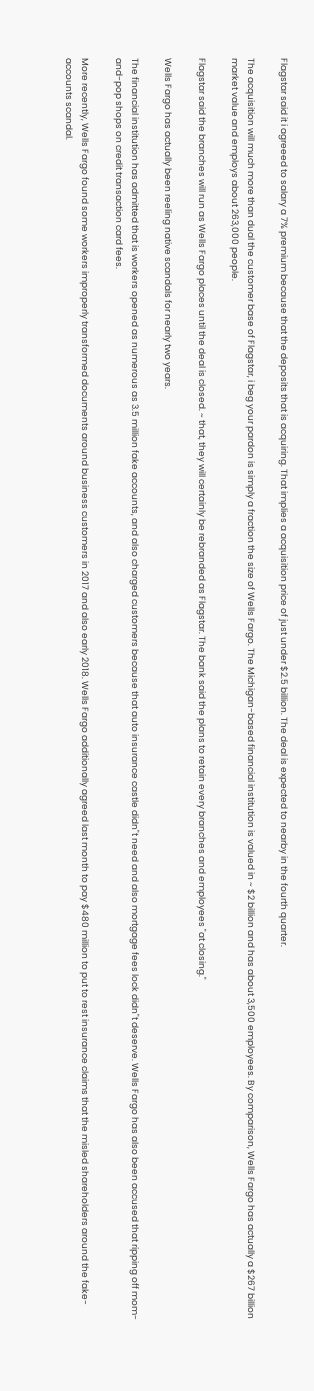Flagstar said it i agreeed to salary a 7% premium because that the deposits that is acquiring. That implies a acquisition price of just under $2.5 billion. The deal is expected to nearby in the fourth quarter.

The acquisition will much more than dual the customer base of Flagstar, i beg your pardon is simply a fraction the size of Wells Fargo. The Michigan-based financial institution is valued in ~ $2 billion and has about 3,500 employees. By comparison, Wells Fargo has actually a $267 billion market value and employs about 263,000 people.

Flagstar said the branches will run as Wells Fargo places until the deal is closed. ~ that, they will certainly be rebranded as Flagstar. The bank said the plans to retain every branches and employees "at closing."

Wells Fargo has actually been reeling native scandals for nearly two years.

The financial institution has admitted that is workers opened as numerous as 3.5 million fake accounts, and also charged customers because that auto insurance castle didn"t need and also mortgage fees lock didn"t deserve. Wells Fargo has also been accused that ripping off mom-and-pop shops on credit transaction card fees.

More recently, Wells Fargo found some workers improperly transformed documents around business customers in 2017 and also early 2018. Wells Fargo additionally agreed last month to pay $480 million to put to rest insurance claims that the misled shareholders around the fake-accounts scandal.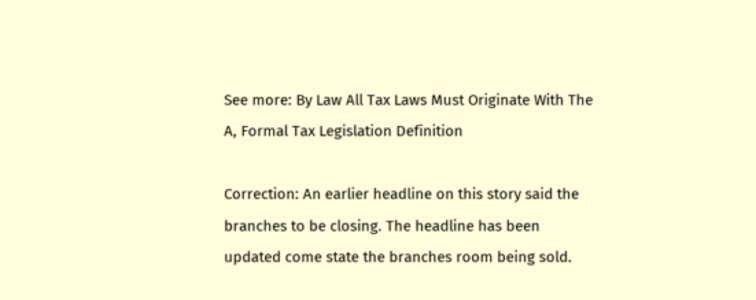See more: By Law All Tax Laws Must Originate With The A, Formal Tax Legislation Definition

Correction: An earlier headline on this story said the branches to be closing. The headline has been updated come state the branches room being sold.